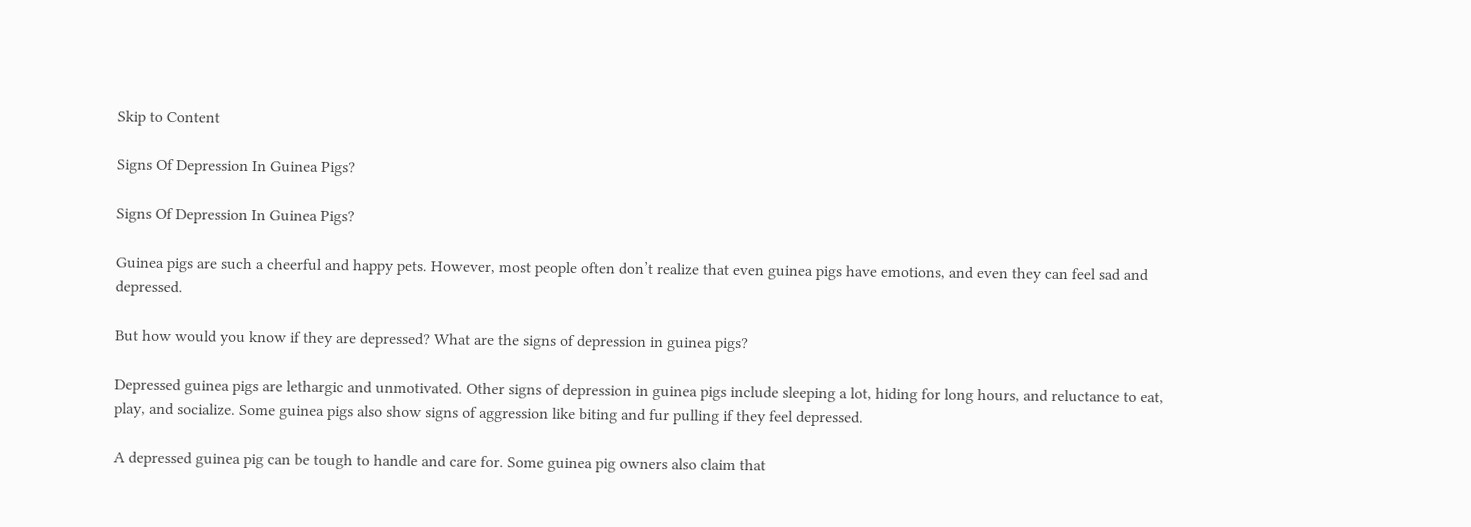Skip to Content

Signs Of Depression In Guinea Pigs?

Signs Of Depression In Guinea Pigs?

Guinea pigs are such a cheerful and happy pets. However, most people often don’t realize that even guinea pigs have emotions, and even they can feel sad and depressed.

But how would you know if they are depressed? What are the signs of depression in guinea pigs?

Depressed guinea pigs are lethargic and unmotivated. Other signs of depression in guinea pigs include sleeping a lot, hiding for long hours, and reluctance to eat, play, and socialize. Some guinea pigs also show signs of aggression like biting and fur pulling if they feel depressed.

A depressed guinea pig can be tough to handle and care for. Some guinea pig owners also claim that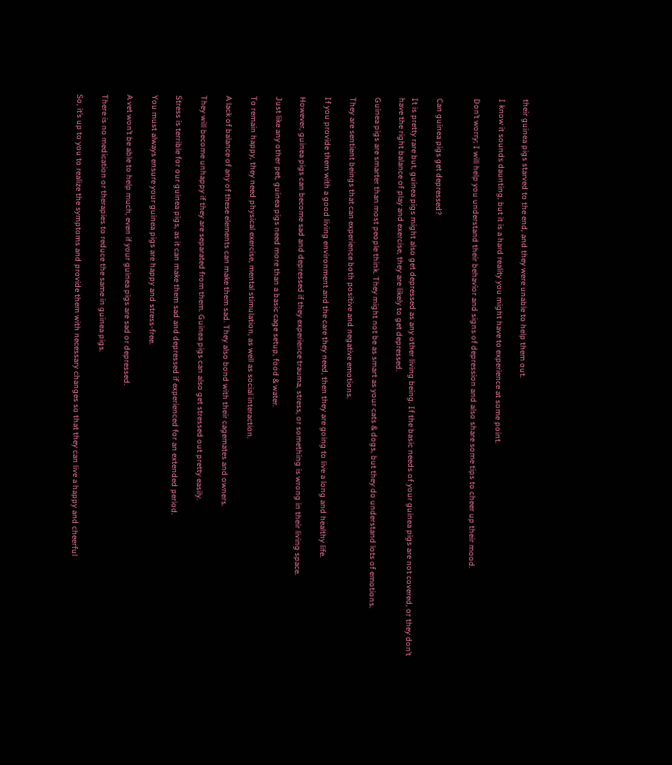their guinea pigs starved to the end, and they were unable to help them out.

I know it sounds daunting, but it is a hard reality you might have to experience at some point.

Don’t worry; I will help you understand their behavior and signs of depression and also share some tips to cheer up their mood.


Can guinea pigs get depressed?

It is pretty rare but, guinea pigs might also get depressed as any other living being. If the basic needs of your guinea pigs are not covered, or they don’t have the right balance of play and exercise, they are likely to get depressed.

Guinea pigs are smarter than most people think. They might not be as smart as your cats & dogs, but they do understand lots of emotions.

They are sentient beings that can experience both positive and negative emotions.

If you provide them with a good living environment and the care they need, then they are going to live a long and healthy life.

However, guinea pigs can become sad and depressed if they experience trauma, stress, or something is wrong in their living space.

Just like any other pet, guinea pigs need more than a basic cage setup, food & water.

To remain happy, they need physical exercise, mental stimulation, as well as social interaction.

A lack of balance of any of these elements can make them sad. They also bond with their cagemates and owners.

They will become unhappy if they are separated from them. Guinea pigs can also get stressed out pretty easily.

Stress is terrible for our guinea pigs, as it can make them sad and depressed if experienced for an extended period.

You must always ensure your guinea pigs are happy and stress-free.

A vet won’t be able to help much, even if your guinea pigs are sad or depressed.

There is no medication or therapies to reduce the same in guinea pigs.

So, it’s up to you to realize the symptoms and provide them with necessary changes so that they can live a happy and cheerful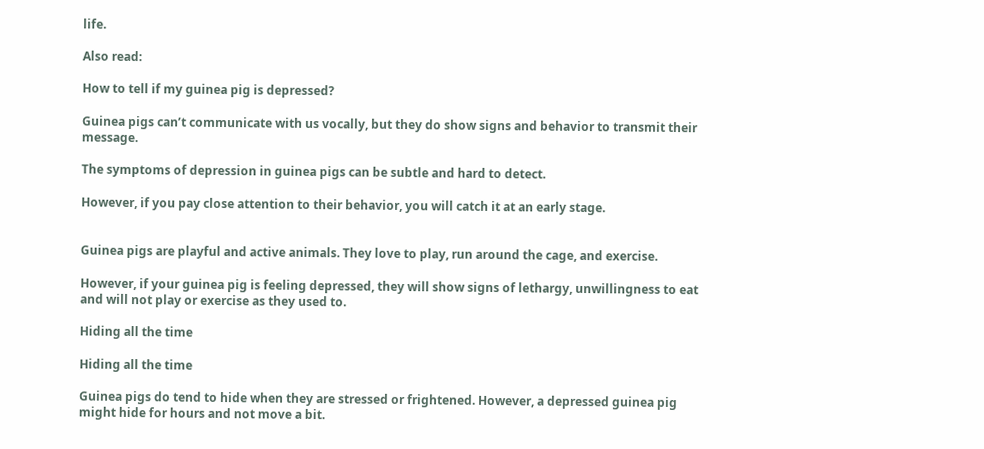life.

Also read:

How to tell if my guinea pig is depressed?

Guinea pigs can’t communicate with us vocally, but they do show signs and behavior to transmit their message.

The symptoms of depression in guinea pigs can be subtle and hard to detect.

However, if you pay close attention to their behavior, you will catch it at an early stage.


Guinea pigs are playful and active animals. They love to play, run around the cage, and exercise.

However, if your guinea pig is feeling depressed, they will show signs of lethargy, unwillingness to eat and will not play or exercise as they used to.

Hiding all the time

Hiding all the time

Guinea pigs do tend to hide when they are stressed or frightened. However, a depressed guinea pig might hide for hours and not move a bit.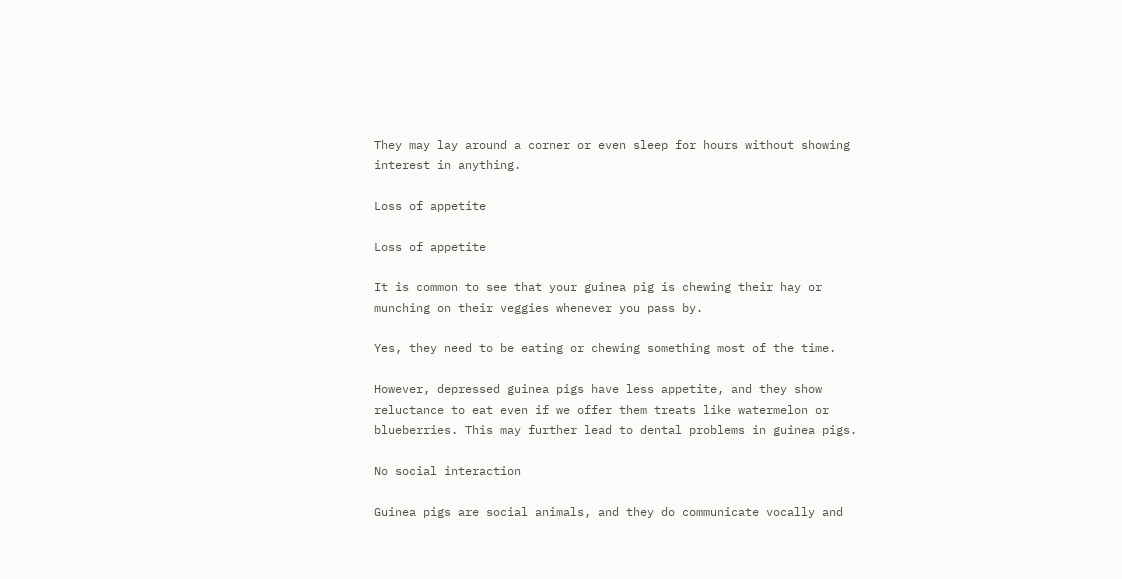They may lay around a corner or even sleep for hours without showing interest in anything.

Loss of appetite

Loss of appetite

It is common to see that your guinea pig is chewing their hay or munching on their veggies whenever you pass by.

Yes, they need to be eating or chewing something most of the time.

However, depressed guinea pigs have less appetite, and they show reluctance to eat even if we offer them treats like watermelon or blueberries. This may further lead to dental problems in guinea pigs.

No social interaction

Guinea pigs are social animals, and they do communicate vocally and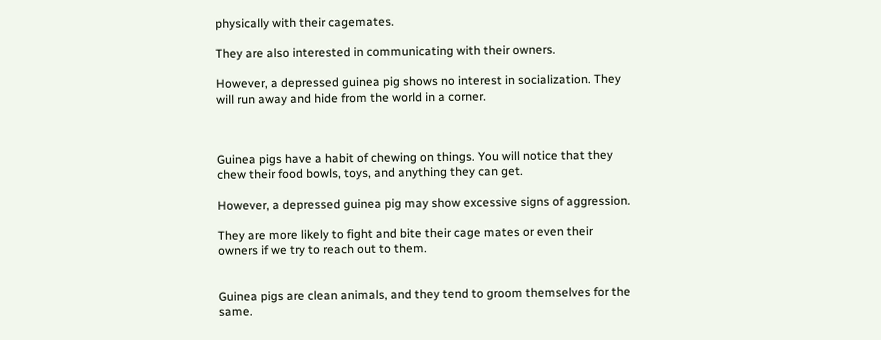physically with their cagemates.

They are also interested in communicating with their owners.

However, a depressed guinea pig shows no interest in socialization. They will run away and hide from the world in a corner.



Guinea pigs have a habit of chewing on things. You will notice that they chew their food bowls, toys, and anything they can get.

However, a depressed guinea pig may show excessive signs of aggression.

They are more likely to fight and bite their cage mates or even their owners if we try to reach out to them.


Guinea pigs are clean animals, and they tend to groom themselves for the same.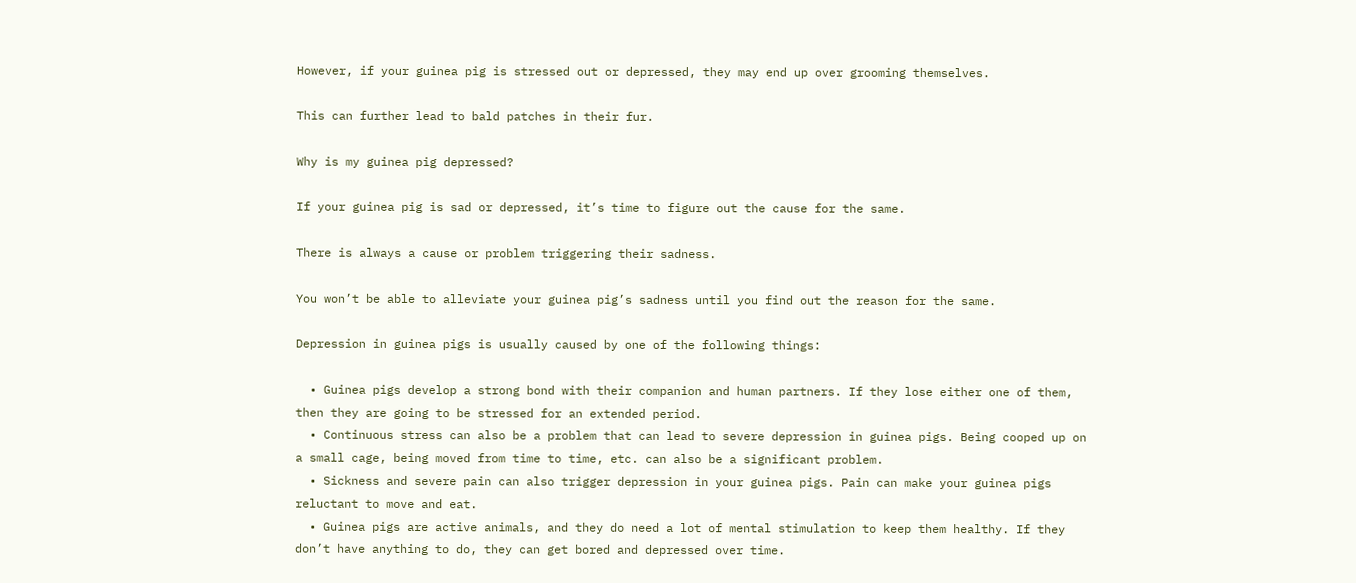However, if your guinea pig is stressed out or depressed, they may end up over grooming themselves.

This can further lead to bald patches in their fur.

Why is my guinea pig depressed?

If your guinea pig is sad or depressed, it’s time to figure out the cause for the same.

There is always a cause or problem triggering their sadness.

You won’t be able to alleviate your guinea pig’s sadness until you find out the reason for the same.

Depression in guinea pigs is usually caused by one of the following things:

  • Guinea pigs develop a strong bond with their companion and human partners. If they lose either one of them, then they are going to be stressed for an extended period.
  • Continuous stress can also be a problem that can lead to severe depression in guinea pigs. Being cooped up on a small cage, being moved from time to time, etc. can also be a significant problem.
  • Sickness and severe pain can also trigger depression in your guinea pigs. Pain can make your guinea pigs reluctant to move and eat.
  • Guinea pigs are active animals, and they do need a lot of mental stimulation to keep them healthy. If they don’t have anything to do, they can get bored and depressed over time.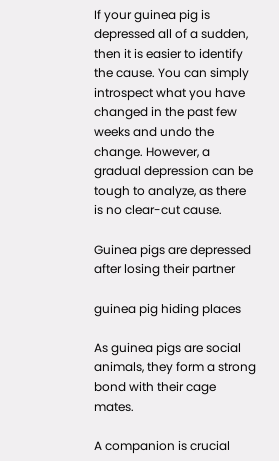If your guinea pig is depressed all of a sudden, then it is easier to identify the cause. You can simply introspect what you have changed in the past few weeks and undo the change. However, a gradual depression can be tough to analyze, as there is no clear-cut cause.

Guinea pigs are depressed after losing their partner

guinea pig hiding places

As guinea pigs are social animals, they form a strong bond with their cage mates.

A companion is crucial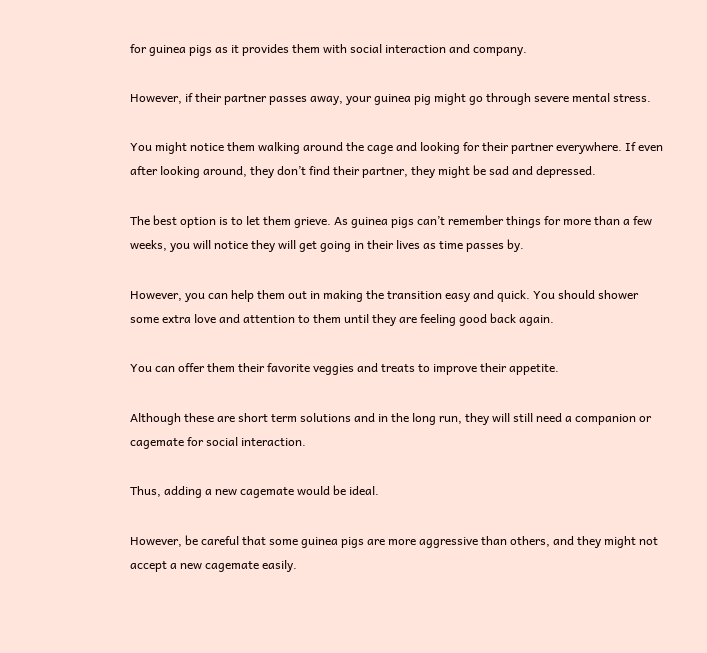for guinea pigs as it provides them with social interaction and company.

However, if their partner passes away, your guinea pig might go through severe mental stress.

You might notice them walking around the cage and looking for their partner everywhere. If even after looking around, they don’t find their partner, they might be sad and depressed.

The best option is to let them grieve. As guinea pigs can’t remember things for more than a few weeks, you will notice they will get going in their lives as time passes by.

However, you can help them out in making the transition easy and quick. You should shower some extra love and attention to them until they are feeling good back again.

You can offer them their favorite veggies and treats to improve their appetite.

Although these are short term solutions and in the long run, they will still need a companion or cagemate for social interaction.

Thus, adding a new cagemate would be ideal.

However, be careful that some guinea pigs are more aggressive than others, and they might not accept a new cagemate easily.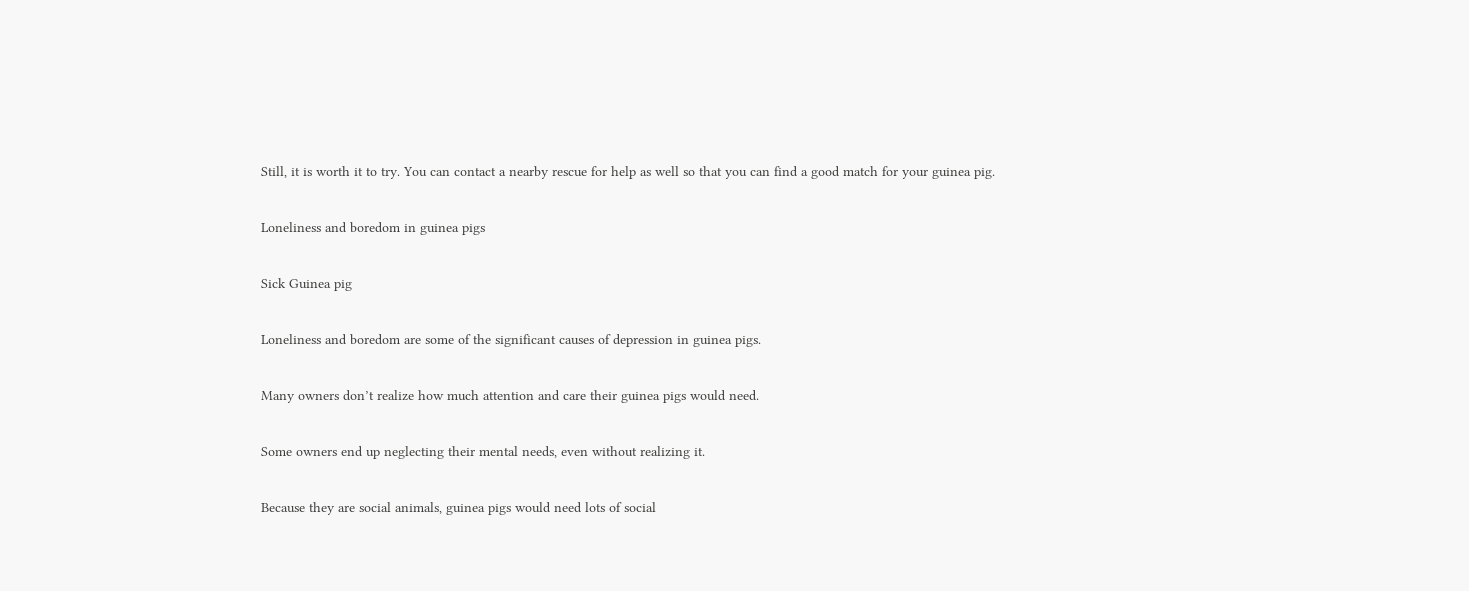Still, it is worth it to try. You can contact a nearby rescue for help as well so that you can find a good match for your guinea pig.

Loneliness and boredom in guinea pigs

Sick Guinea pig

Loneliness and boredom are some of the significant causes of depression in guinea pigs.

Many owners don’t realize how much attention and care their guinea pigs would need.

Some owners end up neglecting their mental needs, even without realizing it.

Because they are social animals, guinea pigs would need lots of social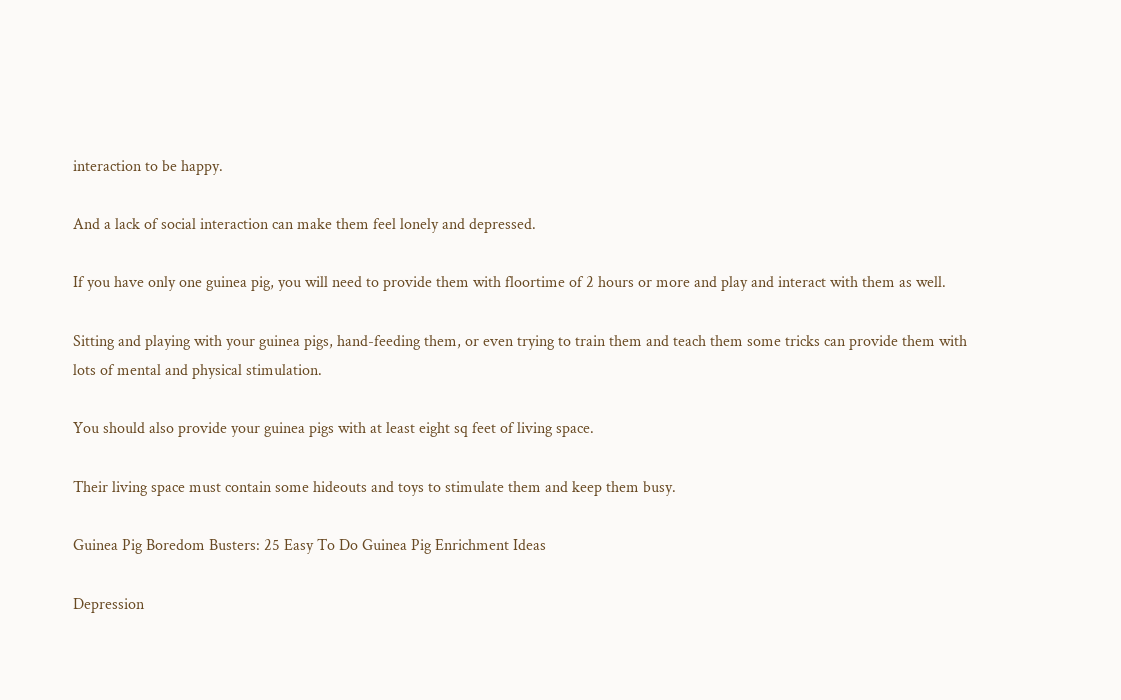interaction to be happy.

And a lack of social interaction can make them feel lonely and depressed.

If you have only one guinea pig, you will need to provide them with floortime of 2 hours or more and play and interact with them as well.

Sitting and playing with your guinea pigs, hand-feeding them, or even trying to train them and teach them some tricks can provide them with lots of mental and physical stimulation.

You should also provide your guinea pigs with at least eight sq feet of living space.

Their living space must contain some hideouts and toys to stimulate them and keep them busy.

Guinea Pig Boredom Busters: 25 Easy To Do Guinea Pig Enrichment Ideas

Depression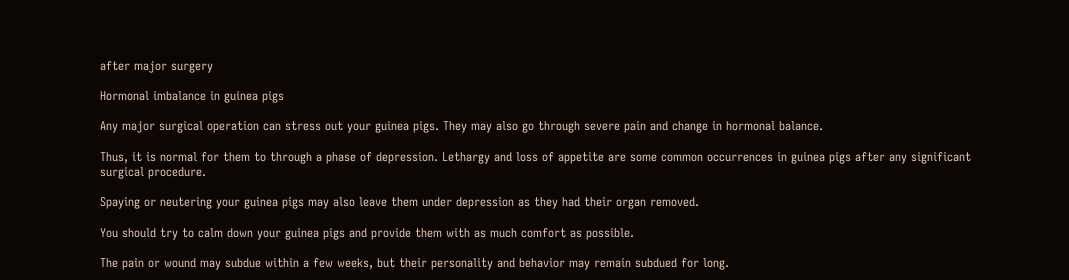after major surgery

Hormonal imbalance in guinea pigs

Any major surgical operation can stress out your guinea pigs. They may also go through severe pain and change in hormonal balance.

Thus, it is normal for them to through a phase of depression. Lethargy and loss of appetite are some common occurrences in guinea pigs after any significant surgical procedure.

Spaying or neutering your guinea pigs may also leave them under depression as they had their organ removed.

You should try to calm down your guinea pigs and provide them with as much comfort as possible.

The pain or wound may subdue within a few weeks, but their personality and behavior may remain subdued for long.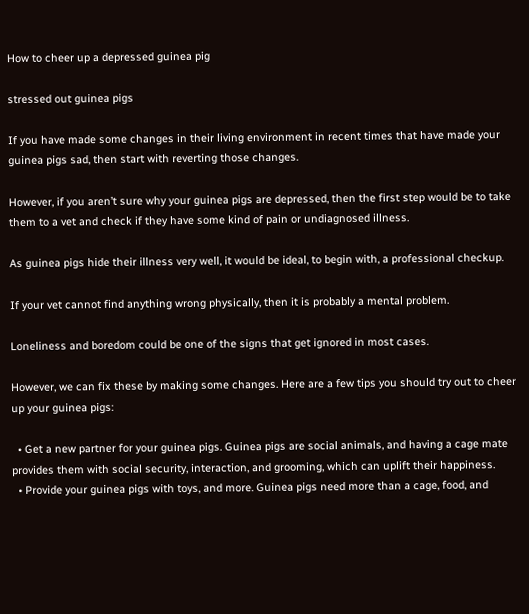How to cheer up a depressed guinea pig

stressed out guinea pigs

If you have made some changes in their living environment in recent times that have made your guinea pigs sad, then start with reverting those changes.

However, if you aren’t sure why your guinea pigs are depressed, then the first step would be to take them to a vet and check if they have some kind of pain or undiagnosed illness.

As guinea pigs hide their illness very well, it would be ideal, to begin with, a professional checkup.

If your vet cannot find anything wrong physically, then it is probably a mental problem.

Loneliness and boredom could be one of the signs that get ignored in most cases.

However, we can fix these by making some changes. Here are a few tips you should try out to cheer up your guinea pigs:

  • Get a new partner for your guinea pigs. Guinea pigs are social animals, and having a cage mate provides them with social security, interaction, and grooming, which can uplift their happiness.
  • Provide your guinea pigs with toys, and more. Guinea pigs need more than a cage, food, and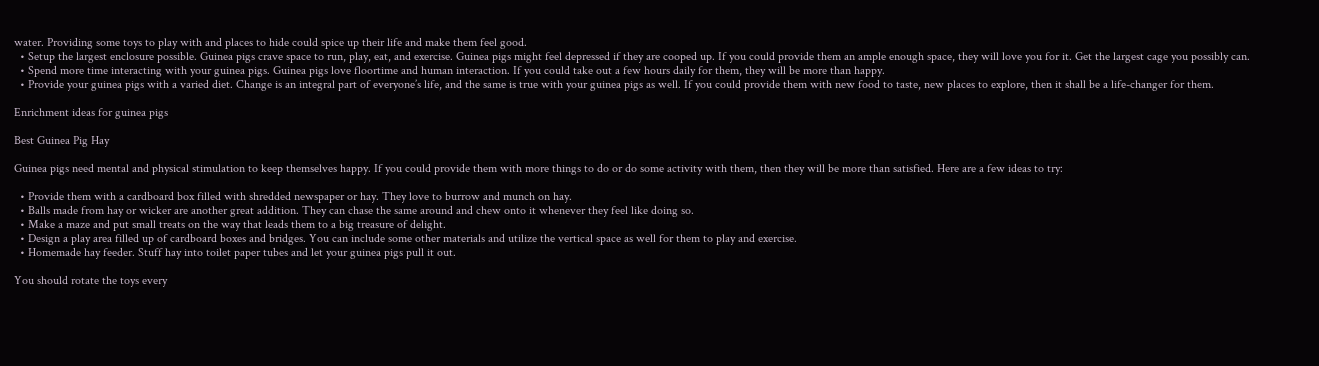water. Providing some toys to play with and places to hide could spice up their life and make them feel good.
  • Setup the largest enclosure possible. Guinea pigs crave space to run, play, eat, and exercise. Guinea pigs might feel depressed if they are cooped up. If you could provide them an ample enough space, they will love you for it. Get the largest cage you possibly can.
  • Spend more time interacting with your guinea pigs. Guinea pigs love floortime and human interaction. If you could take out a few hours daily for them, they will be more than happy.
  • Provide your guinea pigs with a varied diet. Change is an integral part of everyone’s life, and the same is true with your guinea pigs as well. If you could provide them with new food to taste, new places to explore, then it shall be a life-changer for them.

Enrichment ideas for guinea pigs

Best Guinea Pig Hay

Guinea pigs need mental and physical stimulation to keep themselves happy. If you could provide them with more things to do or do some activity with them, then they will be more than satisfied. Here are a few ideas to try:

  • Provide them with a cardboard box filled with shredded newspaper or hay. They love to burrow and munch on hay.
  • Balls made from hay or wicker are another great addition. They can chase the same around and chew onto it whenever they feel like doing so.
  • Make a maze and put small treats on the way that leads them to a big treasure of delight.
  • Design a play area filled up of cardboard boxes and bridges. You can include some other materials and utilize the vertical space as well for them to play and exercise.
  • Homemade hay feeder. Stuff hay into toilet paper tubes and let your guinea pigs pull it out.

You should rotate the toys every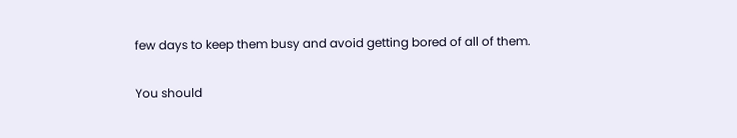few days to keep them busy and avoid getting bored of all of them.

You should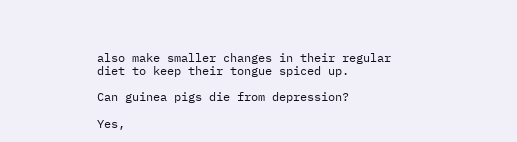also make smaller changes in their regular diet to keep their tongue spiced up.

Can guinea pigs die from depression?

Yes,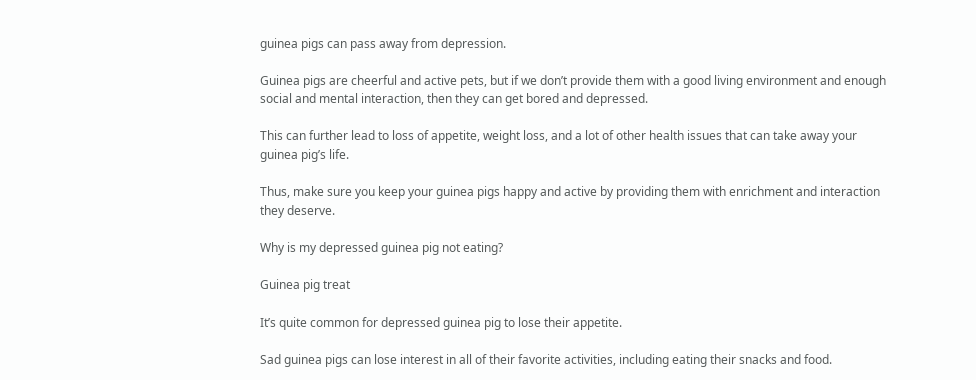guinea pigs can pass away from depression.

Guinea pigs are cheerful and active pets, but if we don’t provide them with a good living environment and enough social and mental interaction, then they can get bored and depressed.

This can further lead to loss of appetite, weight loss, and a lot of other health issues that can take away your guinea pig’s life.

Thus, make sure you keep your guinea pigs happy and active by providing them with enrichment and interaction they deserve.

Why is my depressed guinea pig not eating?

Guinea pig treat

It’s quite common for depressed guinea pig to lose their appetite.

Sad guinea pigs can lose interest in all of their favorite activities, including eating their snacks and food.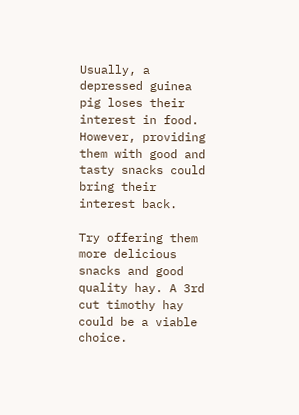Usually, a depressed guinea pig loses their interest in food. However, providing them with good and tasty snacks could bring their interest back.

Try offering them more delicious snacks and good quality hay. A 3rd cut timothy hay could be a viable choice.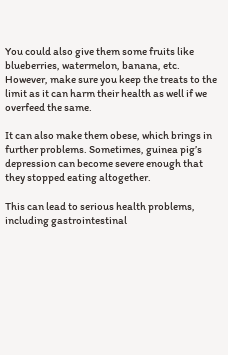You could also give them some fruits like blueberries, watermelon, banana, etc. However, make sure you keep the treats to the limit as it can harm their health as well if we overfeed the same.

It can also make them obese, which brings in further problems. Sometimes, guinea pig’s depression can become severe enough that they stopped eating altogether.

This can lead to serious health problems, including gastrointestinal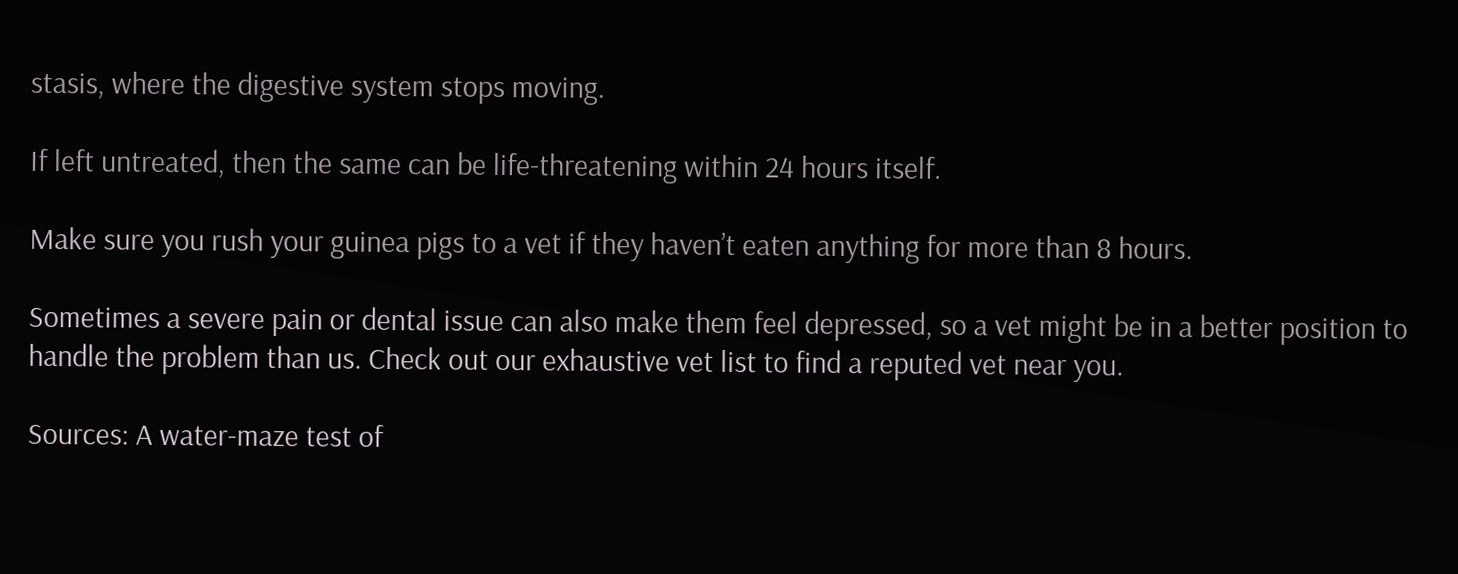stasis, where the digestive system stops moving.

If left untreated, then the same can be life-threatening within 24 hours itself.

Make sure you rush your guinea pigs to a vet if they haven’t eaten anything for more than 8 hours.

Sometimes a severe pain or dental issue can also make them feel depressed, so a vet might be in a better position to handle the problem than us. Check out our exhaustive vet list to find a reputed vet near you.

Sources: A water-maze test of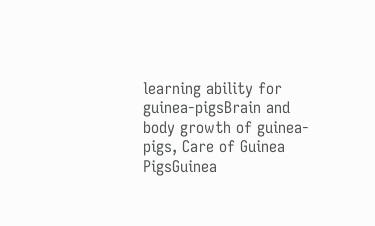learning ability for guinea-pigsBrain and body growth of guinea-pigs, Care of Guinea PigsGuinea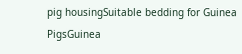pig housingSuitable bedding for Guinea PigsGuinea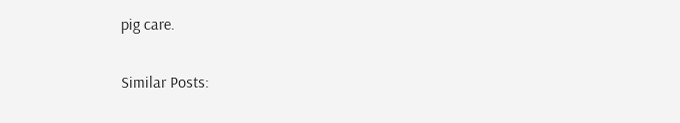pig care.

Similar Posts: